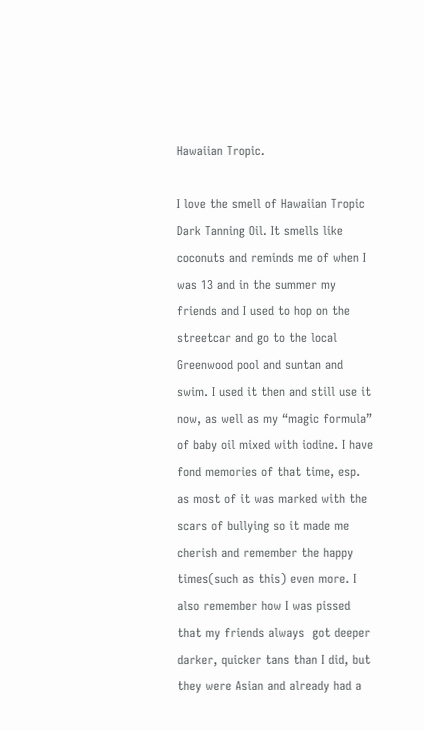Hawaiian Tropic.

I love the smell of Hawaiian Tropic Dark Tanning Oil. It smells like coconuts and reminds me of when I was 13 and in the summer my friends and I used to hop on the streetcar and go to the local Greenwood pool and suntan and swim. I used it then and still use it now, as well as my “magic formula” of baby oil mixed with iodine. I have fond memories of that time, esp. as most of it was marked with the scars of bullying so it made me cherish and remember the happy times(such as this) even more. I also remember how I was pissed that my friends always  got deeper darker, quicker tans than I did, but they were Asian and already had a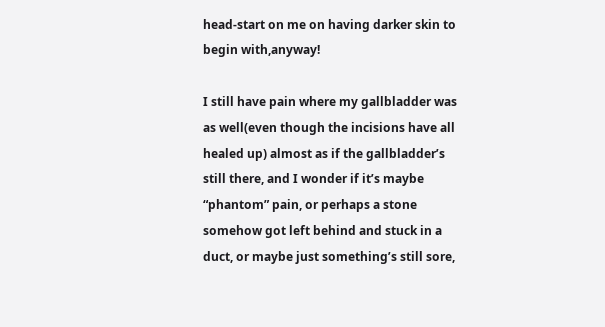head-start on me on having darker skin to begin with,anyway!

I still have pain where my gallbladder was as well(even though the incisions have all healed up) almost as if the gallbladder’s still there, and I wonder if it’s maybe “phantom” pain, or perhaps a stone somehow got left behind and stuck in a duct, or maybe just something’s still sore,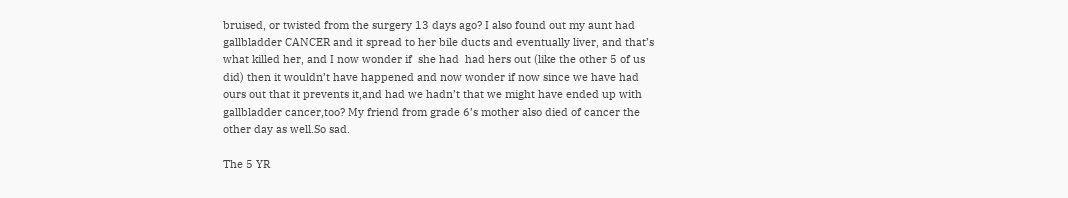bruised, or twisted from the surgery 13 days ago? I also found out my aunt had gallbladder CANCER and it spread to her bile ducts and eventually liver, and that’s what killed her, and I now wonder if  she had  had hers out (like the other 5 of us did) then it wouldn’t have happened and now wonder if now since we have had ours out that it prevents it,and had we hadn’t that we might have ended up with gallbladder cancer,too? My friend from grade 6’s mother also died of cancer the other day as well.So sad.

The 5 YR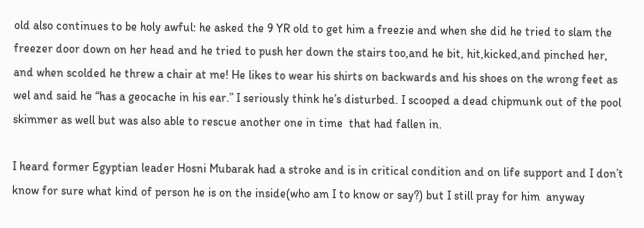old also continues to be holy awful: he asked the 9 YR old to get him a freezie and when she did he tried to slam the freezer door down on her head and he tried to push her down the stairs too,and he bit, hit,kicked,and pinched her, and when scolded he threw a chair at me! He likes to wear his shirts on backwards and his shoes on the wrong feet as wel and said he “has a geocache in his ear.” I seriously think he’s disturbed. I scooped a dead chipmunk out of the pool skimmer as well but was also able to rescue another one in time  that had fallen in.

I heard former Egyptian leader Hosni Mubarak had a stroke and is in critical condition and on life support and I don’t know for sure what kind of person he is on the inside(who am I to know or say?) but I still pray for him  anyway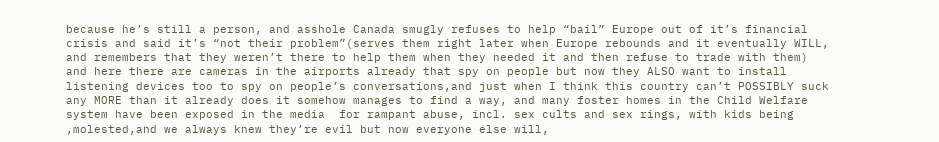because he’s still a person, and asshole Canada smugly refuses to help “bail” Europe out of it’s financial crisis and said it’s “not their problem”(serves them right later when Europe rebounds and it eventually WILL, and remembers that they weren’t there to help them when they needed it and then refuse to trade with them) and here there are cameras in the airports already that spy on people but now they ALSO want to install listening devices too to spy on people’s conversations,and just when I think this country can’t POSSIBLY suck any MORE than it already does it somehow manages to find a way, and many foster homes in the Child Welfare system have been exposed in the media  for rampant abuse, incl. sex cults and sex rings, with kids being ,molested,and we always knew they’re evil but now everyone else will,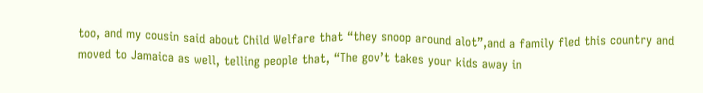too, and my cousin said about Child Welfare that “they snoop around alot”,and a family fled this country and moved to Jamaica as well, telling people that, “The gov’t takes your kids away in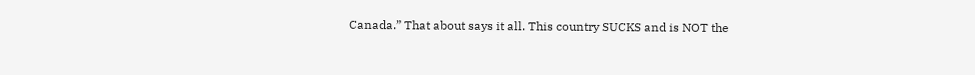Canada.” That about says it all. This country SUCKS and is NOT the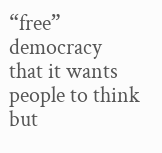“free” democracy that it wants people to think but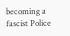becoming a fascist Police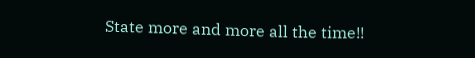State more and more all the time!!